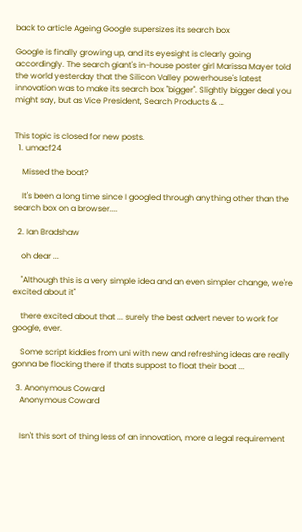back to article Ageing Google supersizes its search box

Google is finally growing up, and its eyesight is clearly going accordingly. The search giant's in-house poster girl Marissa Mayer told the world yesterday that the Silicon Valley powerhouse's latest innovation was to make its search box "bigger". Slightly bigger deal you might say, but as Vice President, Search Products & …


This topic is closed for new posts.
  1. umacf24

    Missed the boat?

    It's been a long time since I googled through anything other than the search box on a browser....

  2. Ian Bradshaw

    oh dear ...

    "Although this is a very simple idea and an even simpler change, we're excited about it"

    there excited about that ... surely the best advert never to work for google, ever.

    Some script kiddies from uni with new and refreshing ideas are really gonna be flocking there if thats suppost to float their boat ...

  3. Anonymous Coward
    Anonymous Coward


    Isn't this sort of thing less of an innovation, more a legal requirement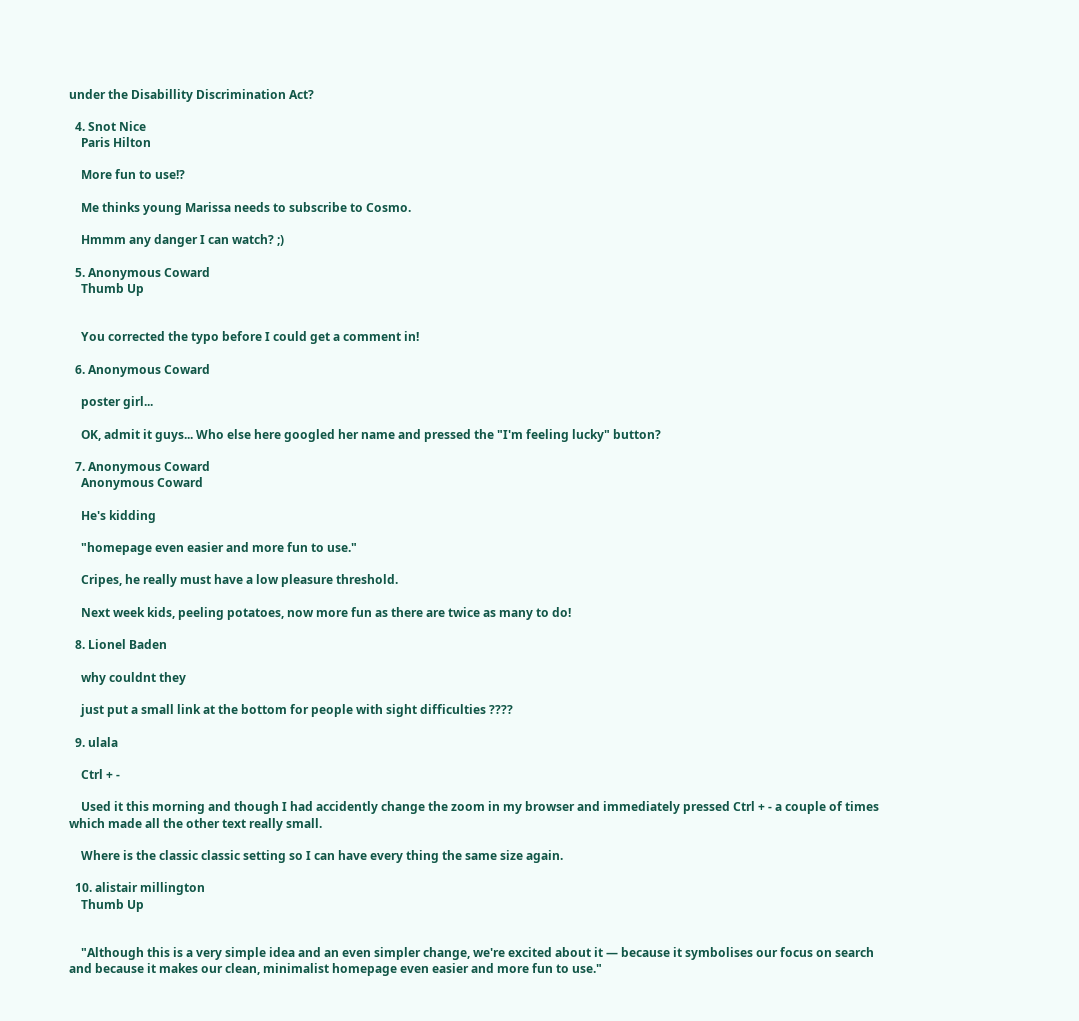under the Disabillity Discrimination Act?

  4. Snot Nice
    Paris Hilton

    More fun to use!?

    Me thinks young Marissa needs to subscribe to Cosmo.

    Hmmm any danger I can watch? ;)

  5. Anonymous Coward
    Thumb Up


    You corrected the typo before I could get a comment in!

  6. Anonymous Coward

    poster girl...

    OK, admit it guys... Who else here googled her name and pressed the "I'm feeling lucky" button?

  7. Anonymous Coward
    Anonymous Coward

    He's kidding

    "homepage even easier and more fun to use."

    Cripes, he really must have a low pleasure threshold.

    Next week kids, peeling potatoes, now more fun as there are twice as many to do!

  8. Lionel Baden

    why couldnt they

    just put a small link at the bottom for people with sight difficulties ????

  9. ulala

    Ctrl + -

    Used it this morning and though I had accidently change the zoom in my browser and immediately pressed Ctrl + - a couple of times which made all the other text really small.

    Where is the classic classic setting so I can have every thing the same size again.

  10. alistair millington
    Thumb Up


    "Although this is a very simple idea and an even simpler change, we're excited about it — because it symbolises our focus on search and because it makes our clean, minimalist homepage even easier and more fun to use."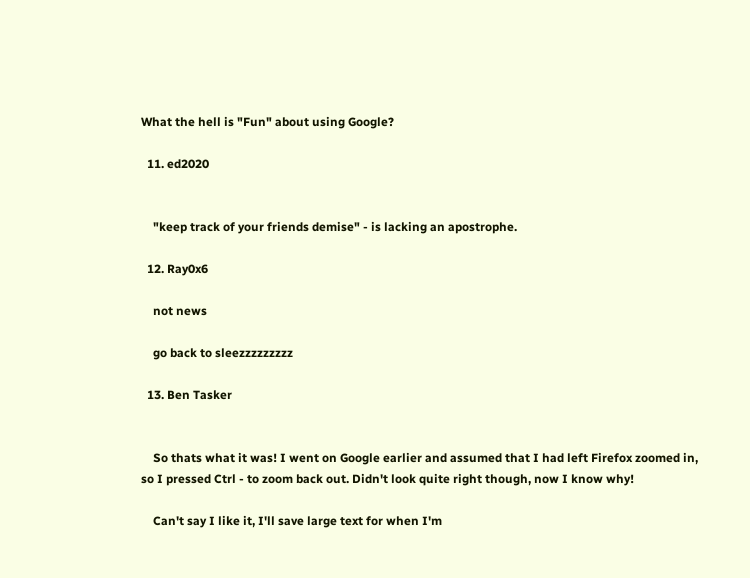What the hell is "Fun" about using Google?

  11. ed2020


    "keep track of your friends demise" - is lacking an apostrophe.

  12. Ray0x6

    not news

    go back to sleezzzzzzzzz

  13. Ben Tasker


    So thats what it was! I went on Google earlier and assumed that I had left Firefox zoomed in, so I pressed Ctrl - to zoom back out. Didn't look quite right though, now I know why!

    Can't say I like it, I'll save large text for when I'm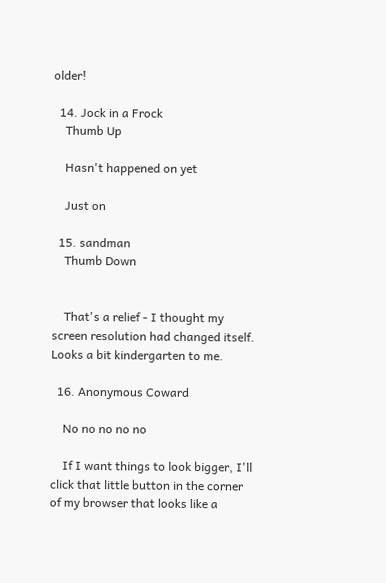older!

  14. Jock in a Frock
    Thumb Up

    Hasn't happened on yet

    Just on

  15. sandman
    Thumb Down


    That's a relief - I thought my screen resolution had changed itself. Looks a bit kindergarten to me.

  16. Anonymous Coward

    No no no no no

    If I want things to look bigger, I'll click that little button in the corner of my browser that looks like a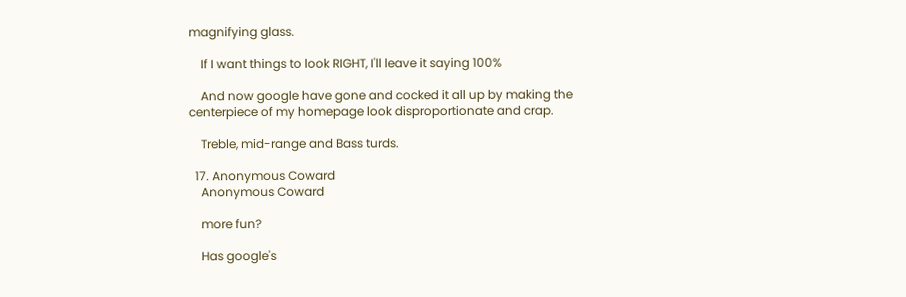magnifying glass.

    If I want things to look RIGHT, I'll leave it saying 100%

    And now google have gone and cocked it all up by making the centerpiece of my homepage look disproportionate and crap.

    Treble, mid-range and Bass turds.

  17. Anonymous Coward
    Anonymous Coward

    more fun?

    Has google's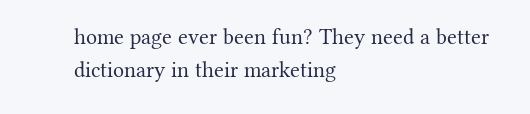home page ever been fun? They need a better dictionary in their marketing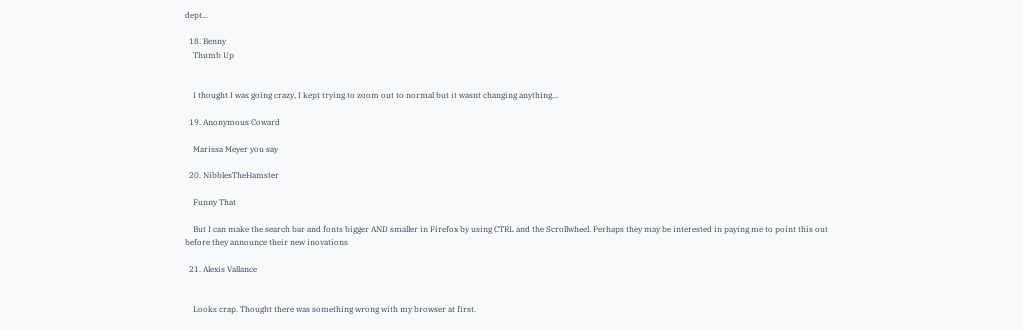dept...

  18. Benny
    Thumb Up


    I thought I was going crazy, I kept trying to zoom out to normal but it wasnt changing anything...

  19. Anonymous Coward

    Marissa Meyer you say

  20. NibblesTheHamster

    Funny That

    But I can make the search bar and fonts bigger AND smaller in Firefox by using CTRL and the Scrollwheel. Perhaps they may be interested in paying me to point this out before they announce their new inovations

  21. Alexis Vallance


    Looks crap. Thought there was something wrong with my browser at first.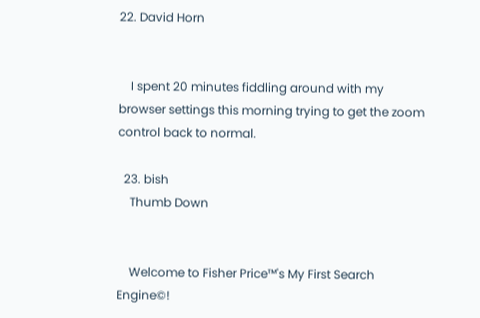22. David Horn


    I spent 20 minutes fiddling around with my browser settings this morning trying to get the zoom control back to normal.

  23. bish
    Thumb Down


    Welcome to Fisher Price™'s My First Search Engine©!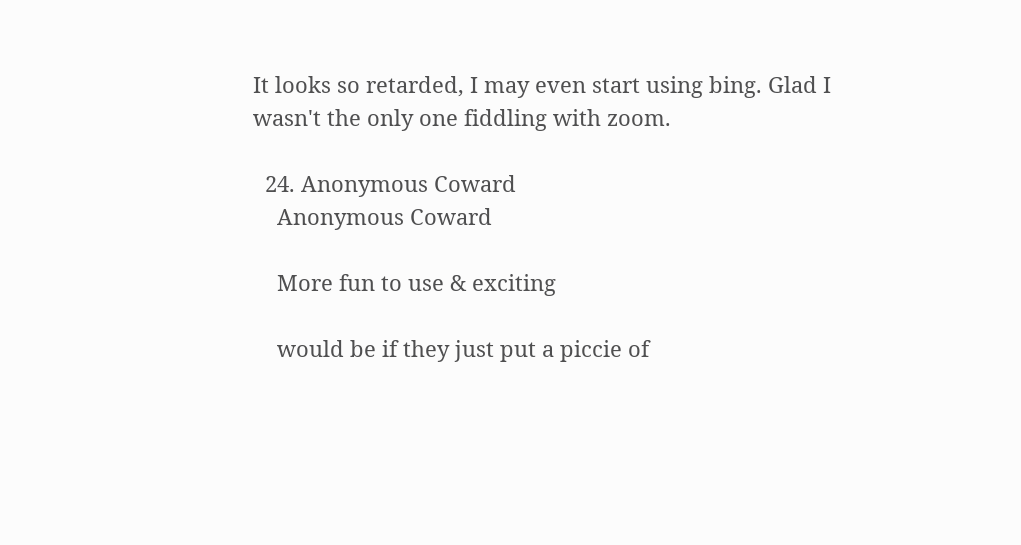It looks so retarded, I may even start using bing. Glad I wasn't the only one fiddling with zoom.

  24. Anonymous Coward
    Anonymous Coward

    More fun to use & exciting

    would be if they just put a piccie of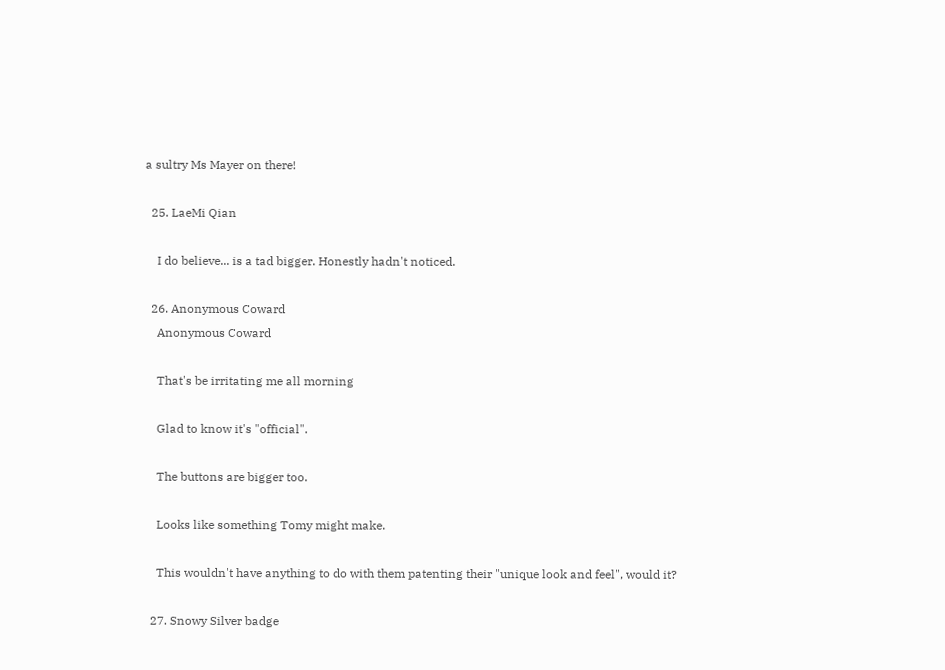a sultry Ms Mayer on there!

  25. LaeMi Qian

    I do believe... is a tad bigger. Honestly hadn't noticed.

  26. Anonymous Coward
    Anonymous Coward

    That's be irritating me all morning

    Glad to know it's "official".

    The buttons are bigger too.

    Looks like something Tomy might make.

    This wouldn't have anything to do with them patenting their "unique look and feel", would it?

  27. Snowy Silver badge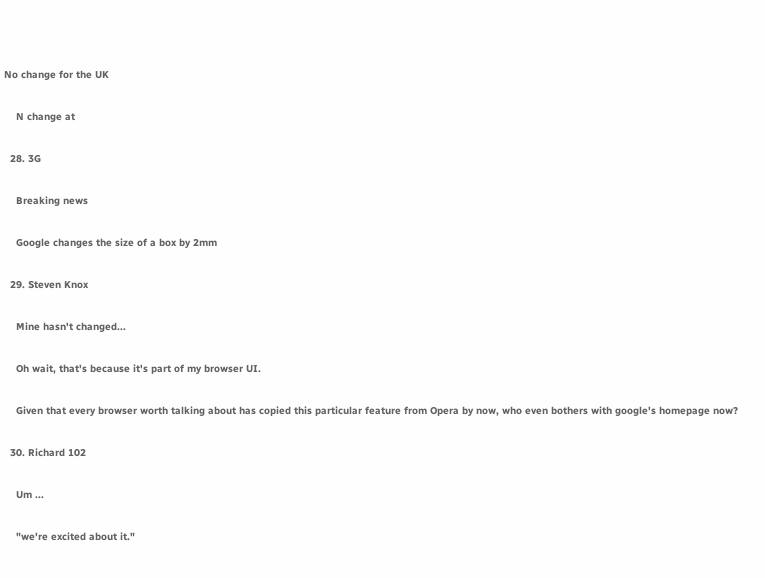No change for the UK

    N change at

  28. 3G

    Breaking news

    Google changes the size of a box by 2mm

  29. Steven Knox

    Mine hasn't changed...

    Oh wait, that's because it's part of my browser UI.

    Given that every browser worth talking about has copied this particular feature from Opera by now, who even bothers with google's homepage now?

  30. Richard 102

    Um ...

    "we're excited about it."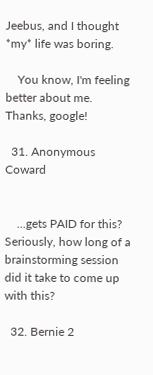Jeebus, and I thought *my* life was boring.

    You know, I'm feeling better about me. Thanks, google!

  31. Anonymous Coward


    ...gets PAID for this? Seriously, how long of a brainstorming session did it take to come up with this?

  32. Bernie 2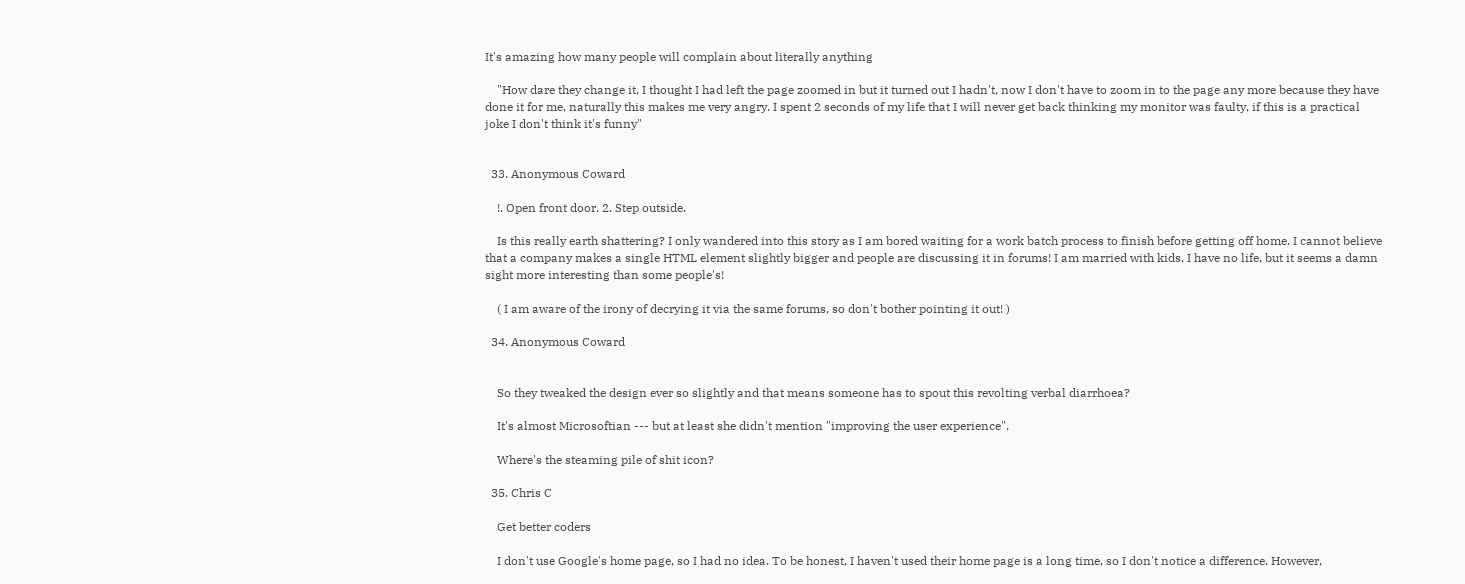It's amazing how many people will complain about literally anything

    "How dare they change it, I thought I had left the page zoomed in but it turned out I hadn't, now I don't have to zoom in to the page any more because they have done it for me, naturally this makes me very angry. I spent 2 seconds of my life that I will never get back thinking my monitor was faulty, if this is a practical joke I don't think it's funny"


  33. Anonymous Coward

    !. Open front door. 2. Step outside.

    Is this really earth shattering? I only wandered into this story as I am bored waiting for a work batch process to finish before getting off home. I cannot believe that a company makes a single HTML element slightly bigger and people are discussing it in forums! I am married with kids, I have no life, but it seems a damn sight more interesting than some people's!

    ( I am aware of the irony of decrying it via the same forums, so don't bother pointing it out! )

  34. Anonymous Coward


    So they tweaked the design ever so slightly and that means someone has to spout this revolting verbal diarrhoea?

    It's almost Microsoftian --- but at least she didn't mention "improving the user experience".

    Where's the steaming pile of shit icon?

  35. Chris C

    Get better coders

    I don't use Google's home page, so I had no idea. To be honest, I haven't used their home page is a long time, so I don't notice a difference. However,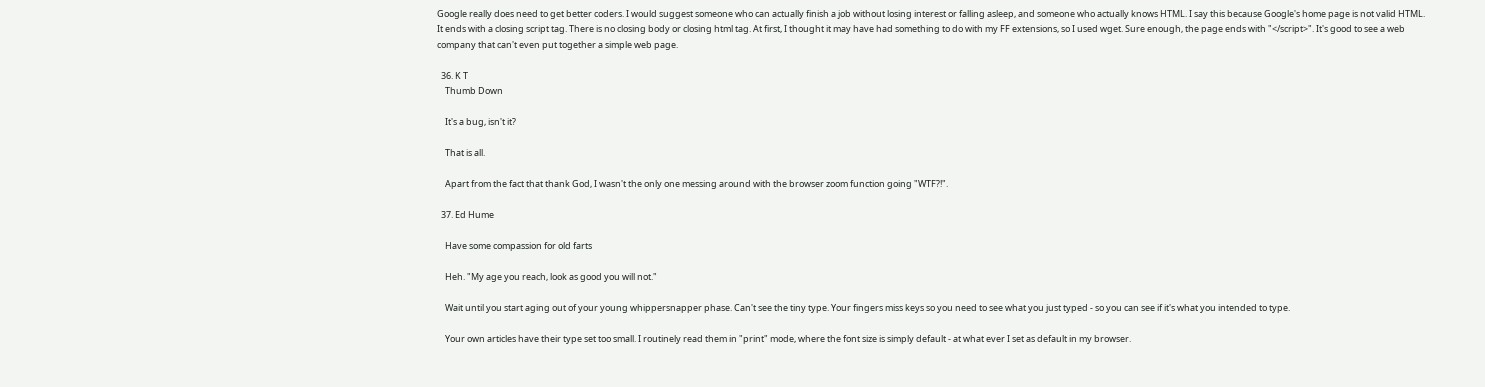Google really does need to get better coders. I would suggest someone who can actually finish a job without losing interest or falling asleep, and someone who actually knows HTML. I say this because Google's home page is not valid HTML. It ends with a closing script tag. There is no closing body or closing html tag. At first, I thought it may have had something to do with my FF extensions, so I used wget. Sure enough, the page ends with "</script>". It's good to see a web company that can't even put together a simple web page.

  36. K T
    Thumb Down

    It's a bug, isn't it?

    That is all.

    Apart from the fact that thank God, I wasn't the only one messing around with the browser zoom function going "WTF?!".

  37. Ed Hume

    Have some compassion for old farts

    Heh. "My age you reach, look as good you will not."

    Wait until you start aging out of your young whippersnapper phase. Can't see the tiny type. Your fingers miss keys so you need to see what you just typed - so you can see if it's what you intended to type.

    Your own articles have their type set too small. I routinely read them in "print" mode, where the font size is simply default - at what ever I set as default in my browser.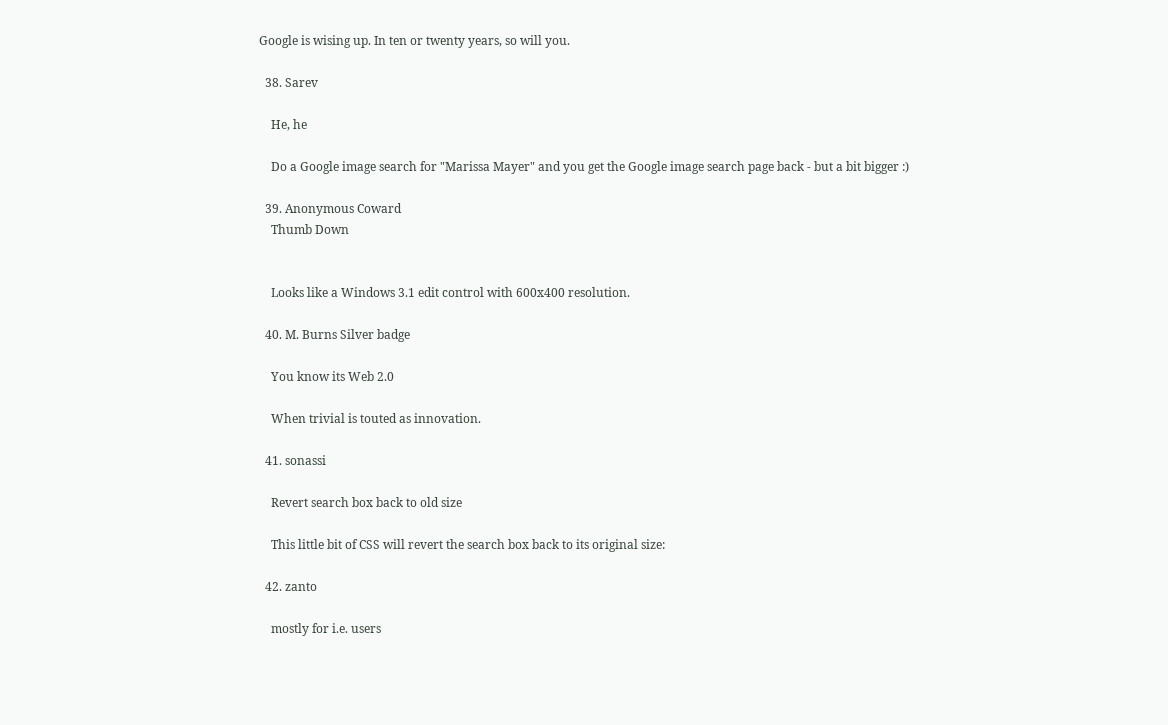Google is wising up. In ten or twenty years, so will you.

  38. Sarev

    He, he

    Do a Google image search for "Marissa Mayer" and you get the Google image search page back - but a bit bigger :)

  39. Anonymous Coward
    Thumb Down


    Looks like a Windows 3.1 edit control with 600x400 resolution.

  40. M. Burns Silver badge

    You know its Web 2.0

    When trivial is touted as innovation.

  41. sonassi

    Revert search box back to old size

    This little bit of CSS will revert the search box back to its original size:

  42. zanto

    mostly for i.e. users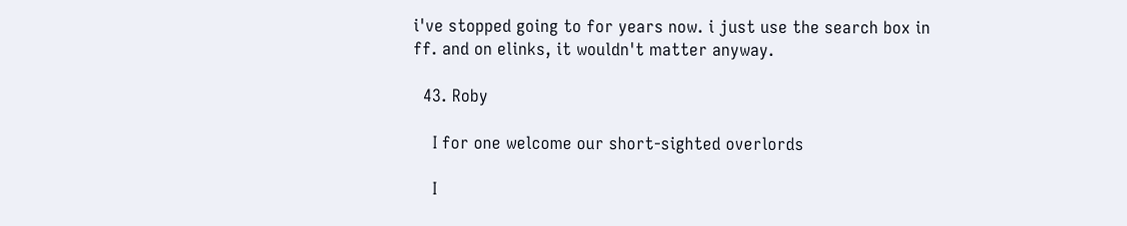i've stopped going to for years now. i just use the search box in ff. and on elinks, it wouldn't matter anyway.

  43. Roby

    I for one welcome our short-sighted overlords

    I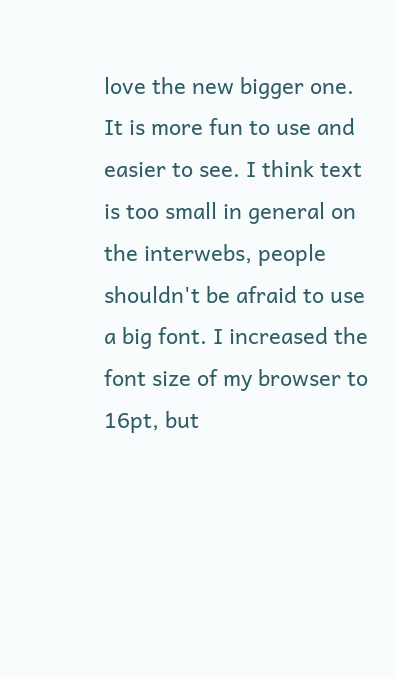love the new bigger one. It is more fun to use and easier to see. I think text is too small in general on the interwebs, people shouldn't be afraid to use a big font. I increased the font size of my browser to 16pt, but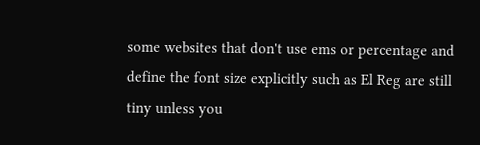some websites that don't use ems or percentage and define the font size explicitly such as El Reg are still tiny unless you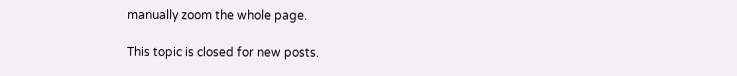manually zoom the whole page.

This topic is closed for new posts.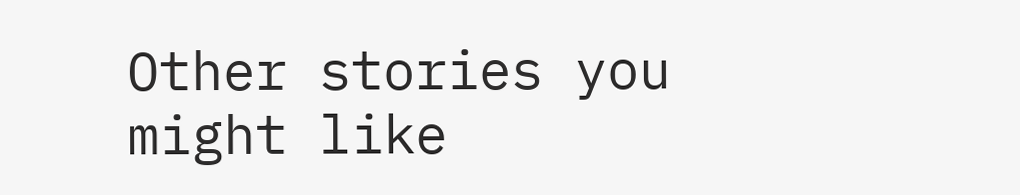Other stories you might like